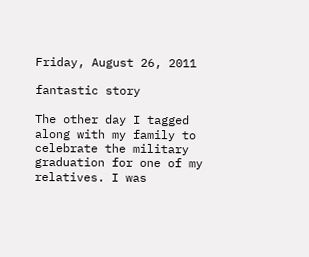Friday, August 26, 2011

fantastic story

The other day I tagged along with my family to celebrate the military graduation for one of my relatives. I was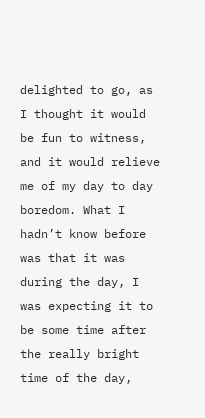delighted to go, as I thought it would be fun to witness, and it would relieve me of my day to day boredom. What I hadn’t know before was that it was during the day, I was expecting it to be some time after the really bright time of the day,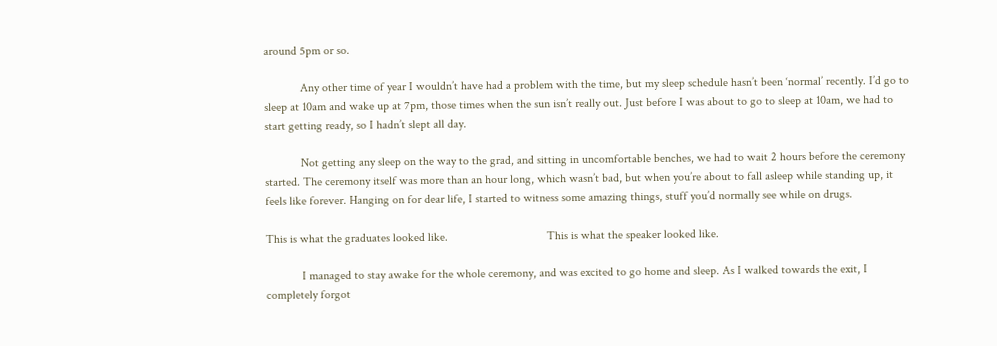around 5pm or so.

            Any other time of year I wouldn’t have had a problem with the time, but my sleep schedule hasn’t been ‘normal’ recently. I’d go to sleep at 10am and wake up at 7pm, those times when the sun isn’t really out. Just before I was about to go to sleep at 10am, we had to start getting ready, so I hadn’t slept all day.

            Not getting any sleep on the way to the grad, and sitting in uncomfortable benches, we had to wait 2 hours before the ceremony started. The ceremony itself was more than an hour long, which wasn’t bad, but when you’re about to fall asleep while standing up, it feels like forever. Hanging on for dear life, I started to witness some amazing things, stuff you’d normally see while on drugs.

This is what the graduates looked like.                                 This is what the speaker looked like.

            I managed to stay awake for the whole ceremony, and was excited to go home and sleep. As I walked towards the exit, I completely forgot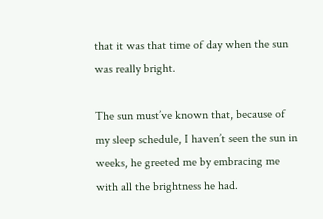that it was that time of day when the sun was really bright.

The sun must’ve known that, because of my sleep schedule, I haven’t seen the sun in weeks, he greeted me by embracing me with all the brightness he had.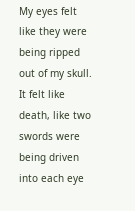My eyes felt like they were being ripped out of my skull. It felt like death, like two swords were being driven into each eye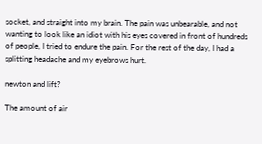socket, and straight into my brain. The pain was unbearable, and not wanting to look like an idiot with his eyes covered in front of hundreds of people, I tried to endure the pain. For the rest of the day, I had a splitting headache and my eyebrows hurt.

newton and lift?

The amount of air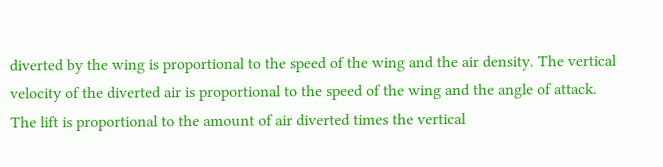diverted by the wing is proportional to the speed of the wing and the air density. The vertical velocity of the diverted air is proportional to the speed of the wing and the angle of attack. The lift is proportional to the amount of air diverted times the vertical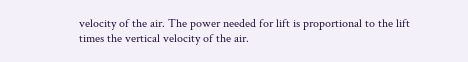velocity of the air. The power needed for lift is proportional to the lift times the vertical velocity of the air.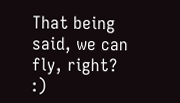That being said, we can fly, right? :)